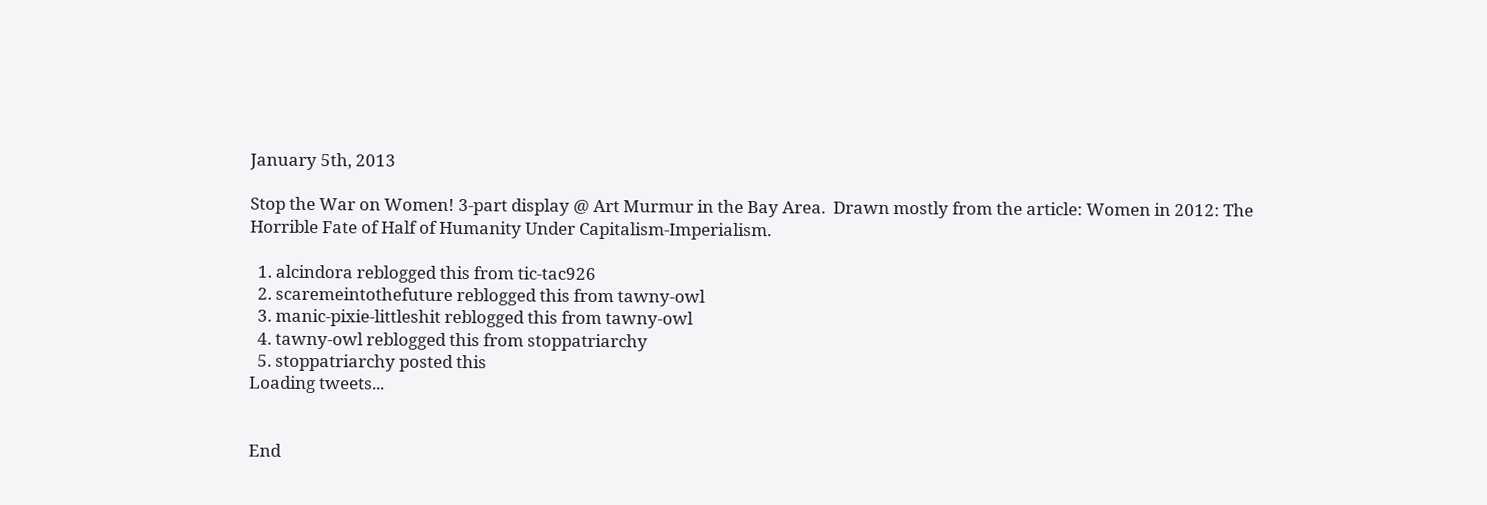January 5th, 2013

Stop the War on Women! 3-part display @ Art Murmur in the Bay Area.  Drawn mostly from the article: Women in 2012: The Horrible Fate of Half of Humanity Under Capitalism-Imperialism.

  1. alcindora reblogged this from tic-tac926
  2. scaremeintothefuture reblogged this from tawny-owl
  3. manic-pixie-littleshit reblogged this from tawny-owl
  4. tawny-owl reblogged this from stoppatriarchy
  5. stoppatriarchy posted this
Loading tweets...


End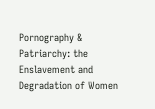Pornography & Patriarchy: the Enslavement and Degradation of Women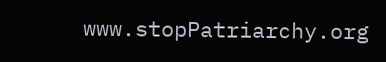www.stopPatriarchy.org